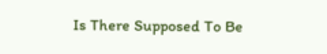Is There Supposed To Be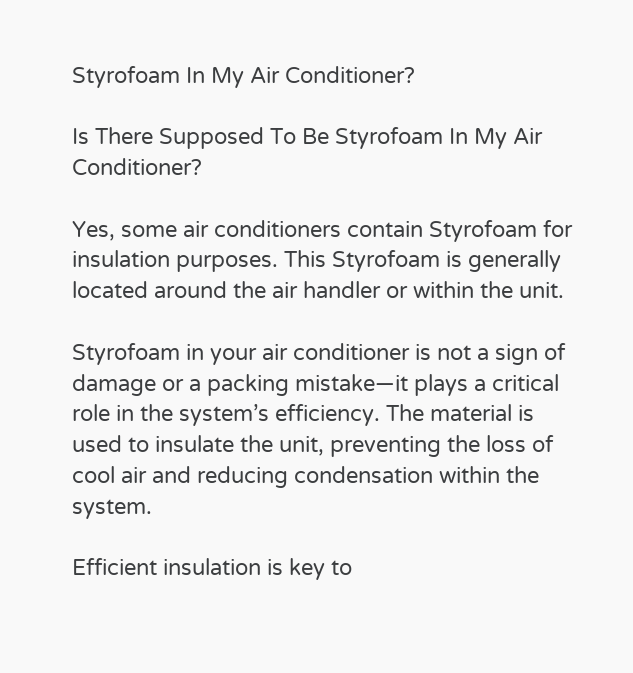Styrofoam In My Air Conditioner?

Is There Supposed To Be Styrofoam In My Air Conditioner?

Yes, some air conditioners contain Styrofoam for insulation purposes. This Styrofoam is generally located around the air handler or within the unit.

Styrofoam in your air conditioner is not a sign of damage or a packing mistake—it plays a critical role in the system’s efficiency. The material is used to insulate the unit, preventing the loss of cool air and reducing condensation within the system.

Efficient insulation is key to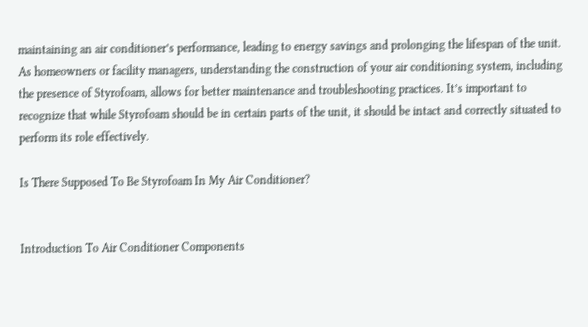maintaining an air conditioner’s performance, leading to energy savings and prolonging the lifespan of the unit. As homeowners or facility managers, understanding the construction of your air conditioning system, including the presence of Styrofoam, allows for better maintenance and troubleshooting practices. It’s important to recognize that while Styrofoam should be in certain parts of the unit, it should be intact and correctly situated to perform its role effectively.

Is There Supposed To Be Styrofoam In My Air Conditioner?


Introduction To Air Conditioner Components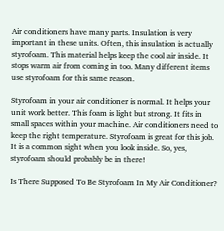Air conditioners have many parts. Insulation is very important in these units. Often, this insulation is actually styrofoam. This material helps keep the cool air inside. It stops warm air from coming in too. Many different items use styrofoam for this same reason.

Styrofoam in your air conditioner is normal. It helps your unit work better. This foam is light but strong. It fits in small spaces within your machine. Air conditioners need to keep the right temperature. Styrofoam is great for this job. It is a common sight when you look inside. So, yes, styrofoam should probably be in there!

Is There Supposed To Be Styrofoam In My Air Conditioner?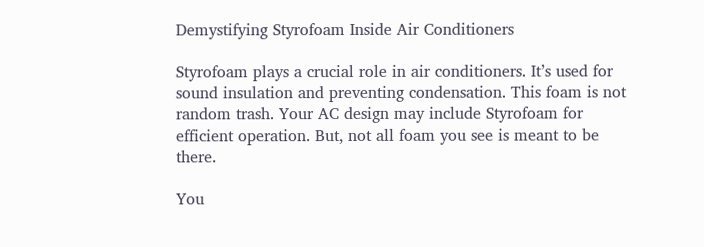Demystifying Styrofoam Inside Air Conditioners

Styrofoam plays a crucial role in air conditioners. It’s used for sound insulation and preventing condensation. This foam is not random trash. Your AC design may include Styrofoam for efficient operation. But, not all foam you see is meant to be there.

You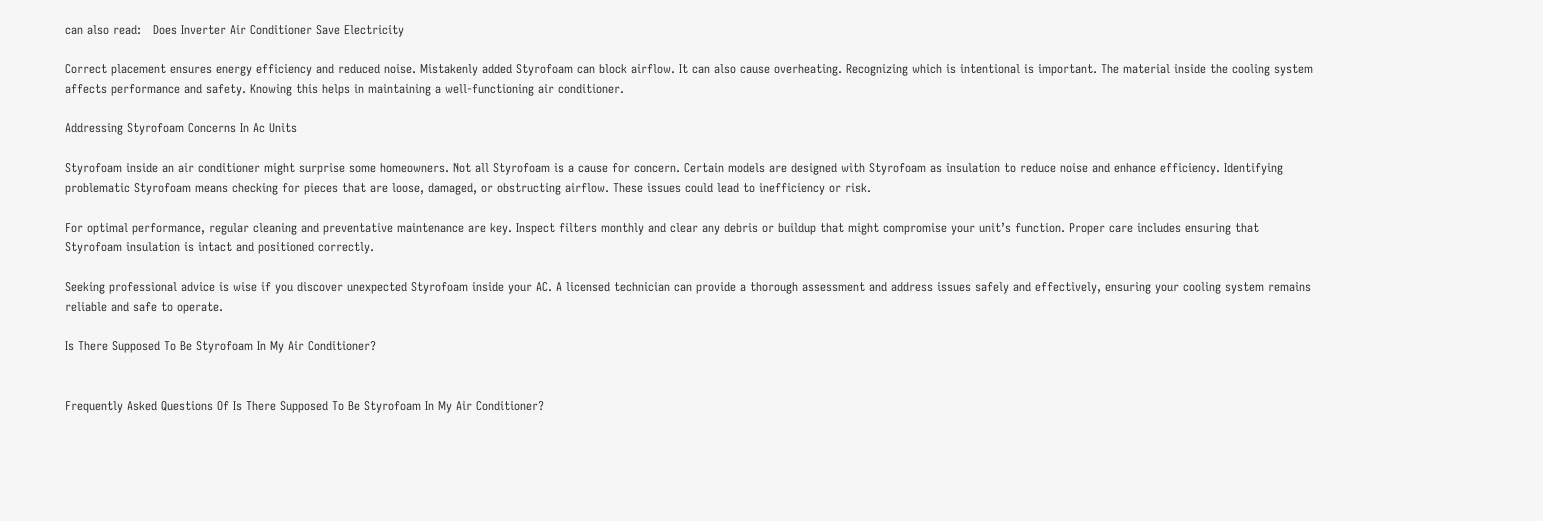can also read:   Does Inverter Air Conditioner Save Electricity

Correct placement ensures energy efficiency and reduced noise. Mistakenly added Styrofoam can block airflow. It can also cause overheating. Recognizing which is intentional is important. The material inside the cooling system affects performance and safety. Knowing this helps in maintaining a well-functioning air conditioner.

Addressing Styrofoam Concerns In Ac Units

Styrofoam inside an air conditioner might surprise some homeowners. Not all Styrofoam is a cause for concern. Certain models are designed with Styrofoam as insulation to reduce noise and enhance efficiency. Identifying problematic Styrofoam means checking for pieces that are loose, damaged, or obstructing airflow. These issues could lead to inefficiency or risk.

For optimal performance, regular cleaning and preventative maintenance are key. Inspect filters monthly and clear any debris or buildup that might compromise your unit’s function. Proper care includes ensuring that Styrofoam insulation is intact and positioned correctly.

Seeking professional advice is wise if you discover unexpected Styrofoam inside your AC. A licensed technician can provide a thorough assessment and address issues safely and effectively, ensuring your cooling system remains reliable and safe to operate.

Is There Supposed To Be Styrofoam In My Air Conditioner?


Frequently Asked Questions Of Is There Supposed To Be Styrofoam In My Air Conditioner?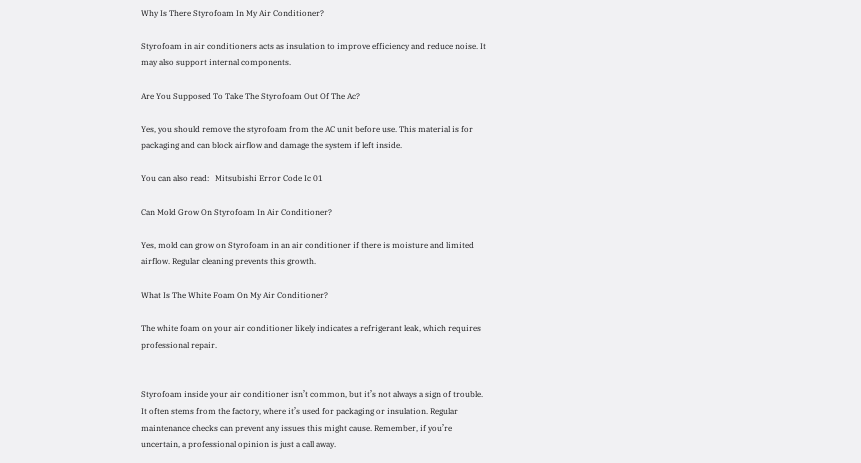Why Is There Styrofoam In My Air Conditioner?

Styrofoam in air conditioners acts as insulation to improve efficiency and reduce noise. It may also support internal components.

Are You Supposed To Take The Styrofoam Out Of The Ac?

Yes, you should remove the styrofoam from the AC unit before use. This material is for packaging and can block airflow and damage the system if left inside.

You can also read:   Mitsubishi Error Code Ic 01

Can Mold Grow On Styrofoam In Air Conditioner?

Yes, mold can grow on Styrofoam in an air conditioner if there is moisture and limited airflow. Regular cleaning prevents this growth.

What Is The White Foam On My Air Conditioner?

The white foam on your air conditioner likely indicates a refrigerant leak, which requires professional repair.


Styrofoam inside your air conditioner isn’t common, but it’s not always a sign of trouble. It often stems from the factory, where it’s used for packaging or insulation. Regular maintenance checks can prevent any issues this might cause. Remember, if you’re uncertain, a professional opinion is just a call away.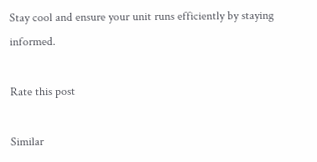Stay cool and ensure your unit runs efficiently by staying informed.

Rate this post

Similar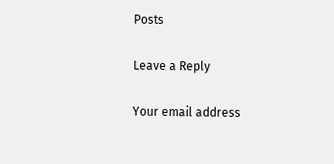Posts

Leave a Reply

Your email address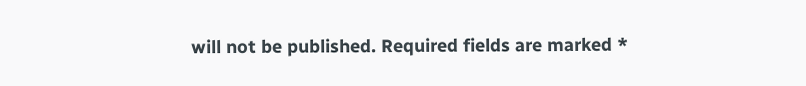will not be published. Required fields are marked *